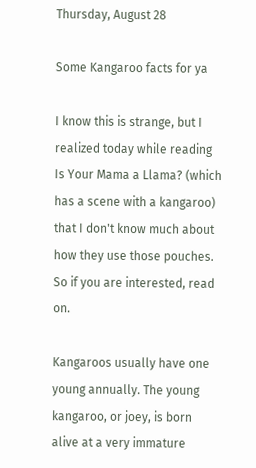Thursday, August 28

Some Kangaroo facts for ya

I know this is strange, but I realized today while reading Is Your Mama a Llama? (which has a scene with a kangaroo) that I don't know much about how they use those pouches. So if you are interested, read on.

Kangaroos usually have one young annually. The young kangaroo, or joey, is born alive at a very immature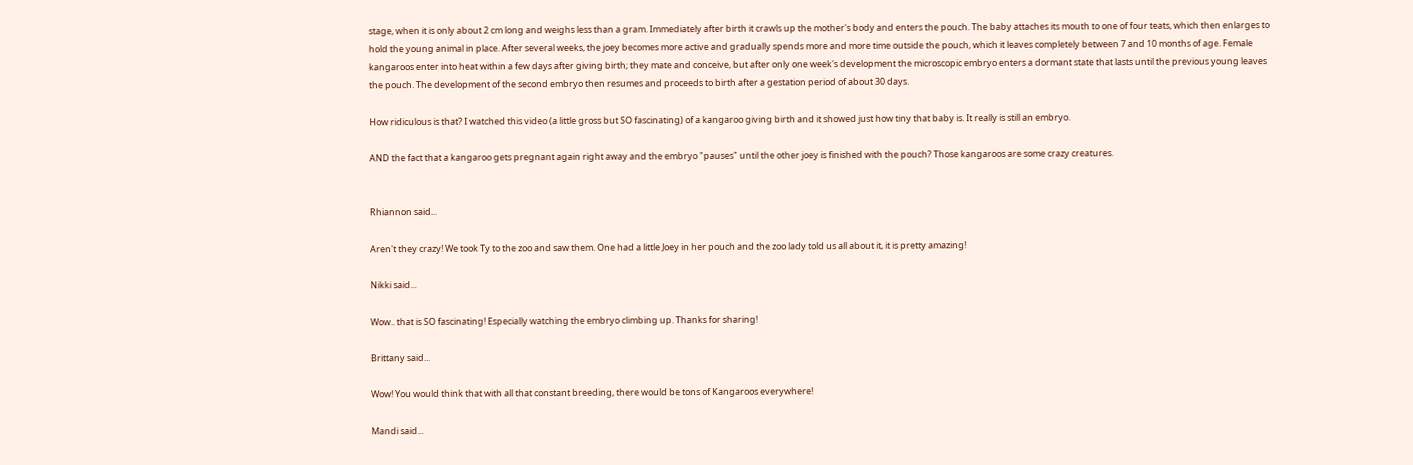stage, when it is only about 2 cm long and weighs less than a gram. Immediately after birth it crawls up the mother's body and enters the pouch. The baby attaches its mouth to one of four teats, which then enlarges to hold the young animal in place. After several weeks, the joey becomes more active and gradually spends more and more time outside the pouch, which it leaves completely between 7 and 10 months of age. Female kangaroos enter into heat within a few days after giving birth; they mate and conceive, but after only one week's development the microscopic embryo enters a dormant state that lasts until the previous young leaves the pouch. The development of the second embryo then resumes and proceeds to birth after a gestation period of about 30 days.

How ridiculous is that? I watched this video (a little gross but SO fascinating) of a kangaroo giving birth and it showed just how tiny that baby is. It really is still an embryo.

AND the fact that a kangaroo gets pregnant again right away and the embryo "pauses" until the other joey is finished with the pouch? Those kangaroos are some crazy creatures.


Rhiannon said...

Aren't they crazy! We took Ty to the zoo and saw them. One had a little Joey in her pouch and the zoo lady told us all about it, it is pretty amazing!

Nikki said...

Wow.. that is SO fascinating! Especially watching the embryo climbing up. Thanks for sharing!

Brittany said...

Wow! You would think that with all that constant breeding, there would be tons of Kangaroos everywhere!

Mandi said...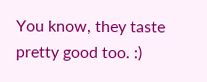You know, they taste pretty good too. :)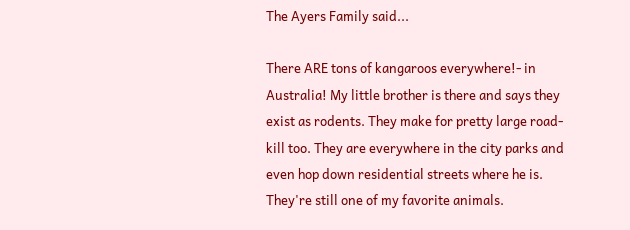The Ayers Family said...

There ARE tons of kangaroos everywhere!- in Australia! My little brother is there and says they exist as rodents. They make for pretty large road-kill too. They are everywhere in the city parks and even hop down residential streets where he is. They're still one of my favorite animals.